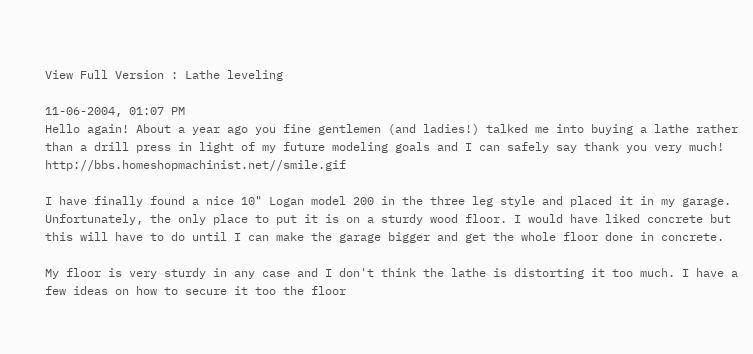View Full Version : Lathe leveling

11-06-2004, 01:07 PM
Hello again! About a year ago you fine gentlemen (and ladies!) talked me into buying a lathe rather than a drill press in light of my future modeling goals and I can safely say thank you very much! http://bbs.homeshopmachinist.net//smile.gif

I have finally found a nice 10" Logan model 200 in the three leg style and placed it in my garage. Unfortunately, the only place to put it is on a sturdy wood floor. I would have liked concrete but this will have to do until I can make the garage bigger and get the whole floor done in concrete.

My floor is very sturdy in any case and I don't think the lathe is distorting it too much. I have a few ideas on how to secure it too the floor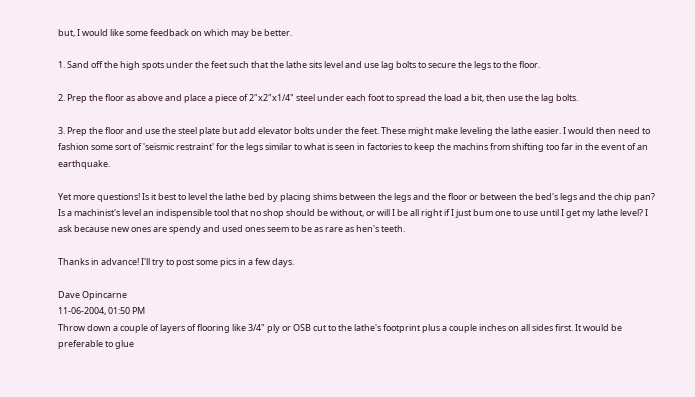but, I would like some feedback on which may be better.

1. Sand off the high spots under the feet such that the lathe sits level and use lag bolts to secure the legs to the floor.

2. Prep the floor as above and place a piece of 2"x2"x1/4" steel under each foot to spread the load a bit, then use the lag bolts.

3. Prep the floor and use the steel plate but add elevator bolts under the feet. These might make leveling the lathe easier. I would then need to fashion some sort of 'seismic restraint' for the legs similar to what is seen in factories to keep the machins from shifting too far in the event of an earthquake.

Yet more questions! Is it best to level the lathe bed by placing shims between the legs and the floor or between the bed's legs and the chip pan? Is a machinist's level an indispensible tool that no shop should be without, or will I be all right if I just bum one to use until I get my lathe level? I ask because new ones are spendy and used ones seem to be as rare as hen's teeth.

Thanks in advance! I'll try to post some pics in a few days.

Dave Opincarne
11-06-2004, 01:50 PM
Throw down a couple of layers of flooring like 3/4" ply or OSB cut to the lathe's footprint plus a couple inches on all sides first. It would be preferable to glue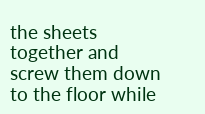the sheets together and screw them down to the floor while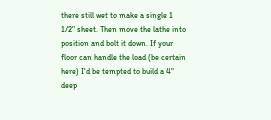there still wet to make a single 1 1/2" sheet. Then move the lathe into position and bolt it down. If your floor can handle the load (be certain here) I'd be tempted to build a 4" deep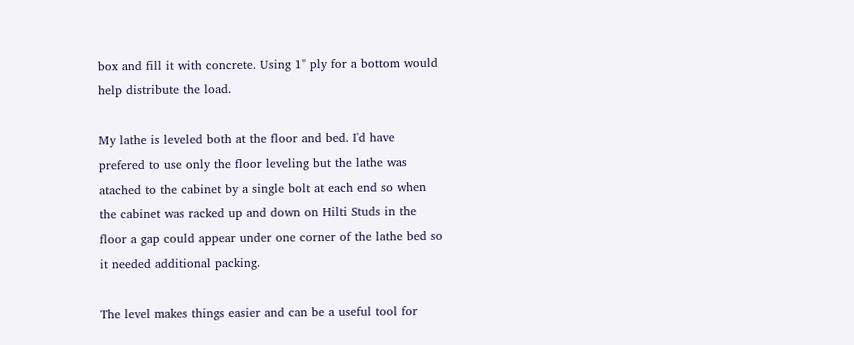box and fill it with concrete. Using 1" ply for a bottom would help distribute the load.

My lathe is leveled both at the floor and bed. I'd have prefered to use only the floor leveling but the lathe was atached to the cabinet by a single bolt at each end so when the cabinet was racked up and down on Hilti Studs in the floor a gap could appear under one corner of the lathe bed so it needed additional packing.

The level makes things easier and can be a useful tool for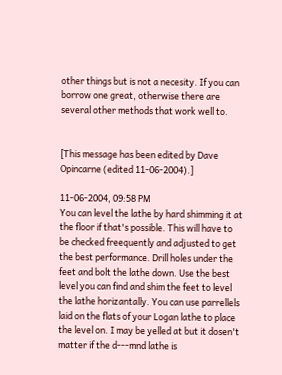other things but is not a necesity. If you can borrow one great, otherwise there are several other methods that work well to.


[This message has been edited by Dave Opincarne (edited 11-06-2004).]

11-06-2004, 09:58 PM
You can level the lathe by hard shimming it at the floor if that's possible. This will have to be checked freequently and adjusted to get the best performance. Drill holes under the feet and bolt the lathe down. Use the best level you can find and shim the feet to level the lathe horizantally. You can use parrellels laid on the flats of your Logan lathe to place the level on. I may be yelled at but it dosen't matter if the d---mnd lathe is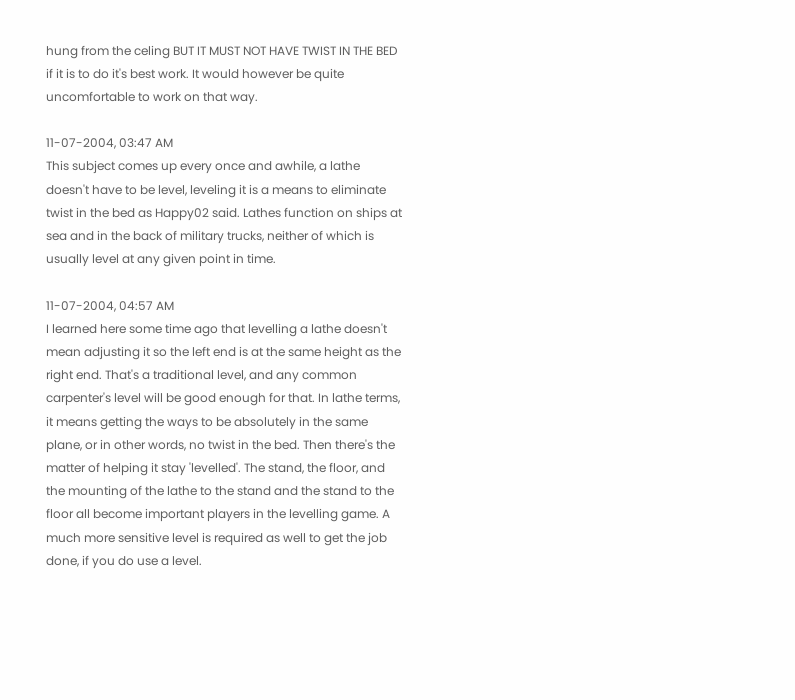hung from the celing BUT IT MUST NOT HAVE TWIST IN THE BED if it is to do it's best work. It would however be quite uncomfortable to work on that way.

11-07-2004, 03:47 AM
This subject comes up every once and awhile, a lathe doesn't have to be level, leveling it is a means to eliminate twist in the bed as Happy02 said. Lathes function on ships at sea and in the back of military trucks, neither of which is usually level at any given point in time.

11-07-2004, 04:57 AM
I learned here some time ago that levelling a lathe doesn't mean adjusting it so the left end is at the same height as the right end. That's a traditional level, and any common carpenter's level will be good enough for that. In lathe terms, it means getting the ways to be absolutely in the same plane, or in other words, no twist in the bed. Then there's the matter of helping it stay 'levelled'. The stand, the floor, and the mounting of the lathe to the stand and the stand to the floor all become important players in the levelling game. A much more sensitive level is required as well to get the job done, if you do use a level.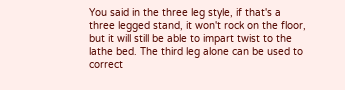You said in the three leg style, if that's a three legged stand, it won't rock on the floor, but it will still be able to impart twist to the lathe bed. The third leg alone can be used to correct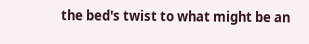the bed's twist to what might be an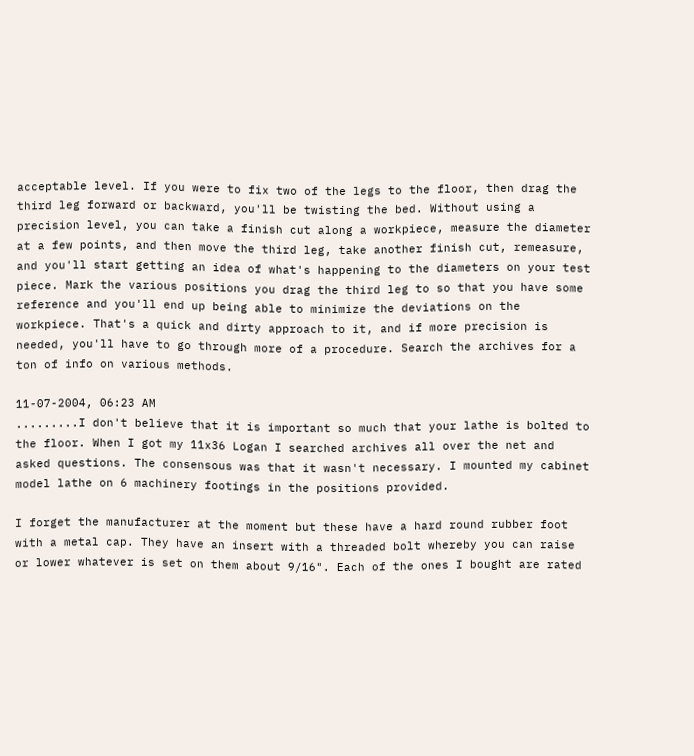acceptable level. If you were to fix two of the legs to the floor, then drag the third leg forward or backward, you'll be twisting the bed. Without using a precision level, you can take a finish cut along a workpiece, measure the diameter at a few points, and then move the third leg, take another finish cut, remeasure, and you'll start getting an idea of what's happening to the diameters on your test piece. Mark the various positions you drag the third leg to so that you have some reference and you'll end up being able to minimize the deviations on the workpiece. That's a quick and dirty approach to it, and if more precision is needed, you'll have to go through more of a procedure. Search the archives for a ton of info on various methods.

11-07-2004, 06:23 AM
.........I don't believe that it is important so much that your lathe is bolted to the floor. When I got my 11x36 Logan I searched archives all over the net and asked questions. The consensous was that it wasn't necessary. I mounted my cabinet model lathe on 6 machinery footings in the positions provided.

I forget the manufacturer at the moment but these have a hard round rubber foot with a metal cap. They have an insert with a threaded bolt whereby you can raise or lower whatever is set on them about 9/16". Each of the ones I bought are rated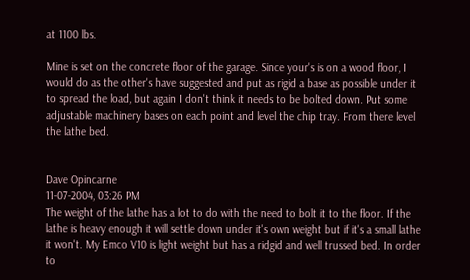at 1100 lbs.

Mine is set on the concrete floor of the garage. Since your's is on a wood floor, I would do as the other's have suggested and put as rigid a base as possible under it to spread the load, but again I don't think it needs to be bolted down. Put some adjustable machinery bases on each point and level the chip tray. From there level the lathe bed.


Dave Opincarne
11-07-2004, 03:26 PM
The weight of the lathe has a lot to do with the need to bolt it to the floor. If the lathe is heavy enough it will settle down under it's own weight but if it's a small lathe it won't. My Emco V10 is light weight but has a ridgid and well trussed bed. In order to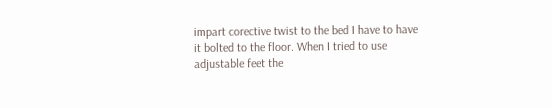impart corective twist to the bed I have to have it bolted to the floor. When I tried to use adjustable feet the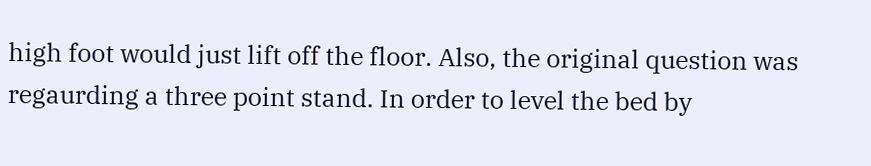high foot would just lift off the floor. Also, the original question was regaurding a three point stand. In order to level the bed by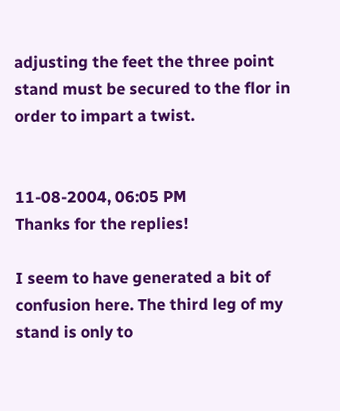adjusting the feet the three point stand must be secured to the flor in order to impart a twist.


11-08-2004, 06:05 PM
Thanks for the replies!

I seem to have generated a bit of confusion here. The third leg of my stand is only to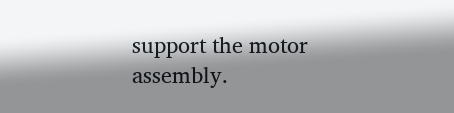support the motor assembly.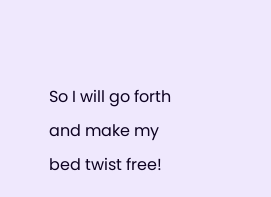So I will go forth and make my bed twist free!